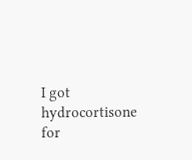I got hydrocortisone for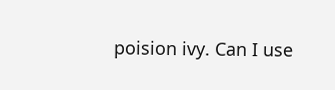poision ivy. Can I use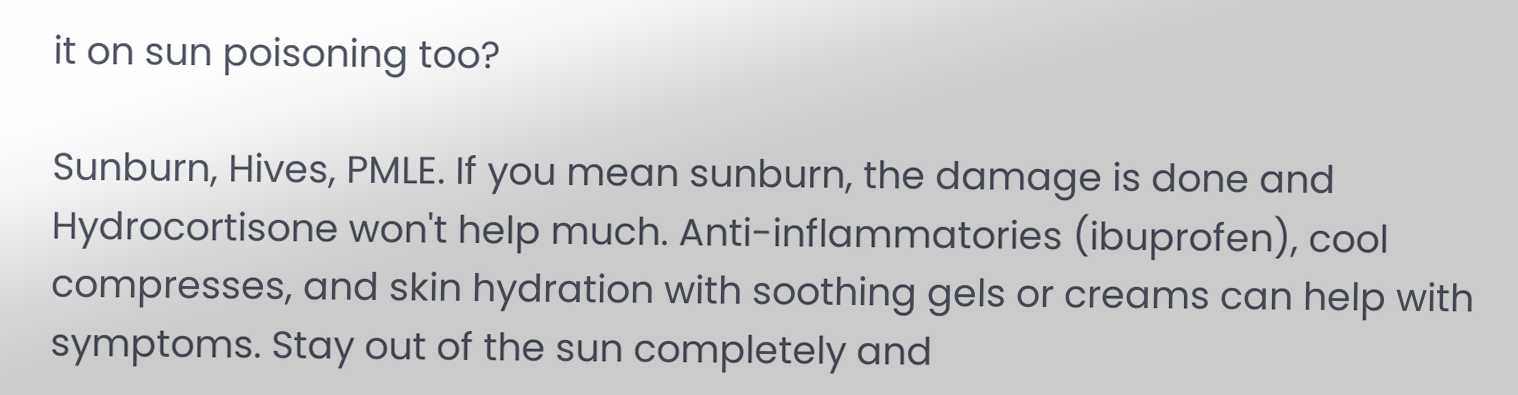it on sun poisoning too?

Sunburn, Hives, PMLE. If you mean sunburn, the damage is done and Hydrocortisone won't help much. Anti-inflammatories (ibuprofen), cool compresses, and skin hydration with soothing gels or creams can help with symptoms. Stay out of the sun completely and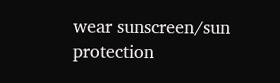wear sunscreen/sun protection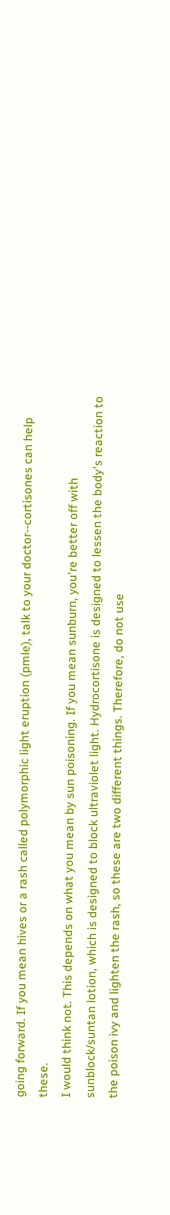going forward. If you mean hives or a rash called polymorphic light eruption (pmle), talk to your doctor--cortisones can help these.
I would think not. This depends on what you mean by sun poisoning. If you mean sunburn, you're better off with sunblock/suntan lotion, which is designed to block ultraviolet light. Hydrocortisone is designed to lessen the body's reaction to the poison ivy and lighten the rash, so these are two different things. Therefore, do not use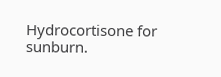Hydrocortisone for sunburn.